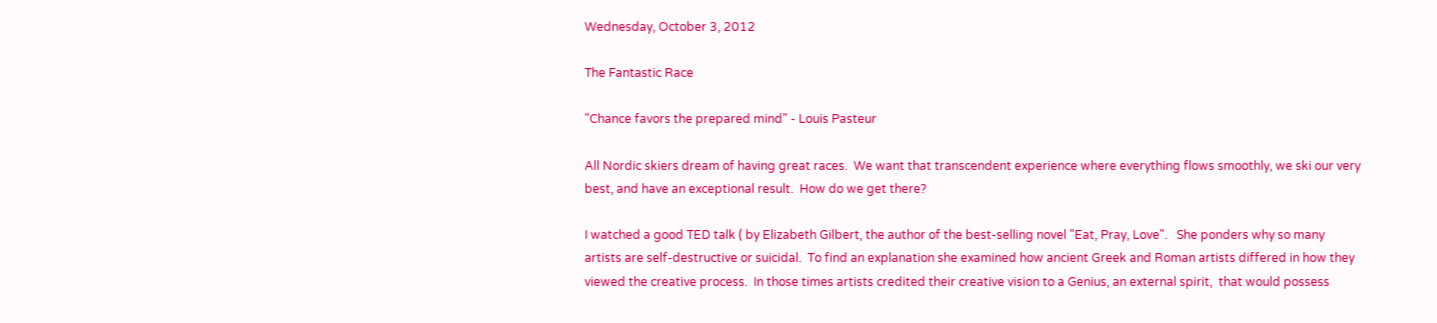Wednesday, October 3, 2012

The Fantastic Race

"Chance favors the prepared mind" - Louis Pasteur

All Nordic skiers dream of having great races.  We want that transcendent experience where everything flows smoothly, we ski our very best, and have an exceptional result.  How do we get there?

I watched a good TED talk ( by Elizabeth Gilbert, the author of the best-selling novel "Eat, Pray, Love".   She ponders why so many artists are self-destructive or suicidal.  To find an explanation she examined how ancient Greek and Roman artists differed in how they viewed the creative process.  In those times artists credited their creative vision to a Genius, an external spirit,  that would possess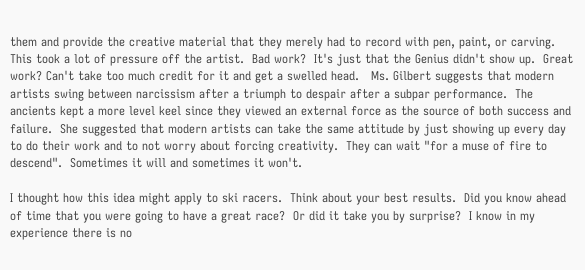them and provide the creative material that they merely had to record with pen, paint, or carving.  This took a lot of pressure off the artist.  Bad work?  It's just that the Genius didn't show up.  Great work? Can't take too much credit for it and get a swelled head.   Ms. Gilbert suggests that modern artists swing between narcissism after a triumph to despair after a subpar performance.  The ancients kept a more level keel since they viewed an external force as the source of both success and failure.  She suggested that modern artists can take the same attitude by just showing up every day to do their work and to not worry about forcing creativity.  They can wait "for a muse of fire to descend".  Sometimes it will and sometimes it won't.

I thought how this idea might apply to ski racers.  Think about your best results.  Did you know ahead of time that you were going to have a great race?  Or did it take you by surprise?  I know in my experience there is no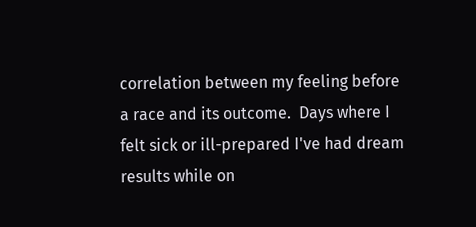correlation between my feeling before a race and its outcome.  Days where I felt sick or ill-prepared I've had dream results while on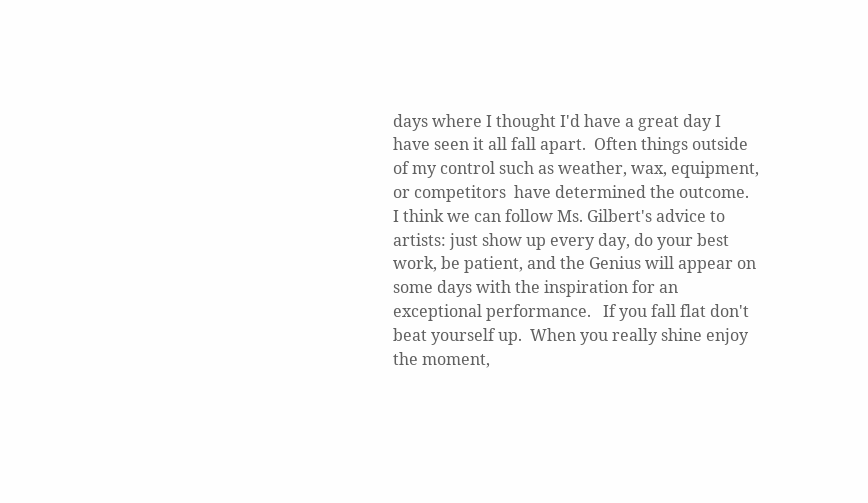days where I thought I'd have a great day I have seen it all fall apart.  Often things outside of my control such as weather, wax, equipment, or competitors  have determined the outcome.  I think we can follow Ms. Gilbert's advice to artists: just show up every day, do your best work, be patient, and the Genius will appear on some days with the inspiration for an exceptional performance.   If you fall flat don't beat yourself up.  When you really shine enjoy the moment,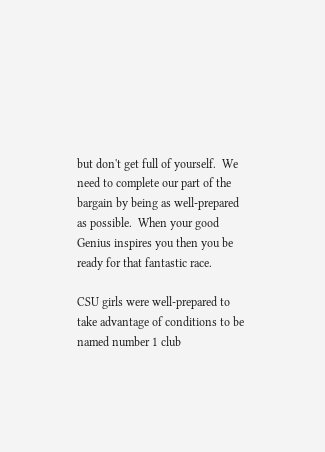but don't get full of yourself.  We need to complete our part of the bargain by being as well-prepared as possible.  When your good Genius inspires you then you be ready for that fantastic race.

CSU girls were well-prepared to take advantage of conditions to be named number 1 club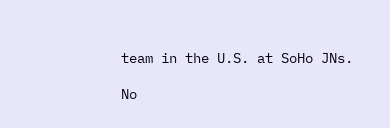team in the U.S. at SoHo JNs.

No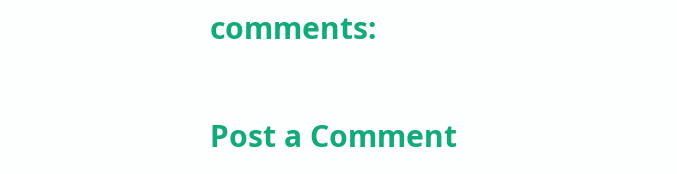comments:

Post a Comment